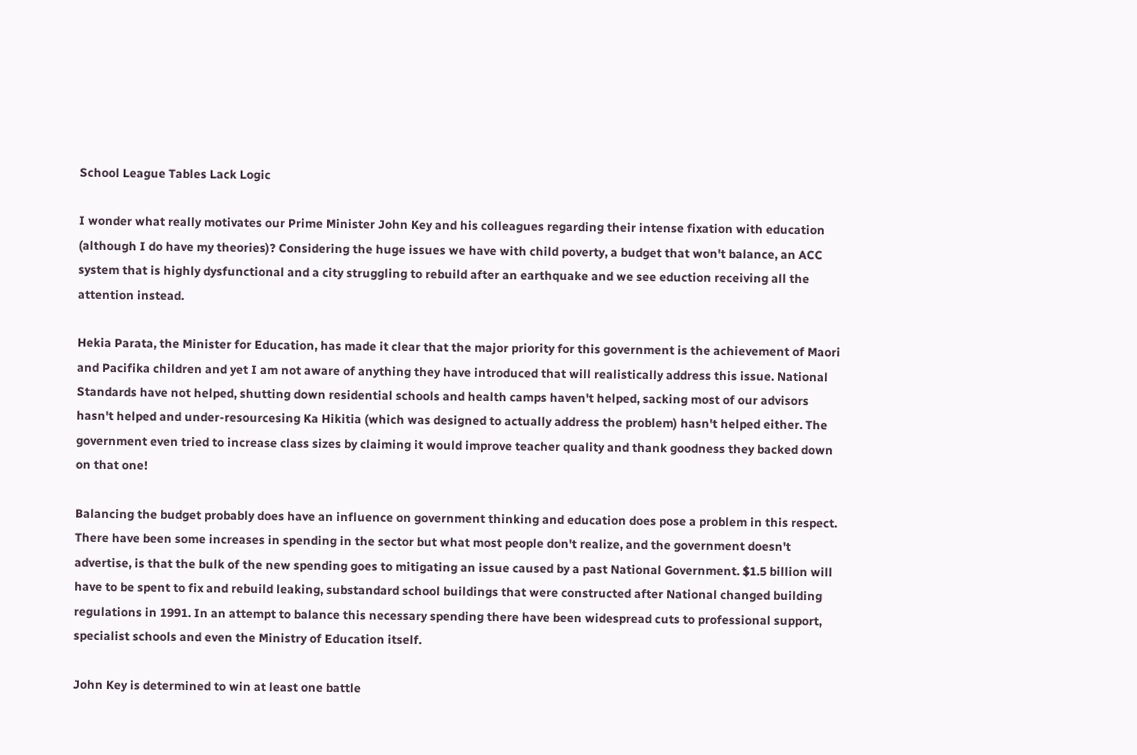School League Tables Lack Logic

I wonder what really motivates our Prime Minister John Key and his colleagues regarding their intense fixation with education (although I do have my theories)? Considering the huge issues we have with child poverty, a budget that won't balance, an ACC system that is highly dysfunctional and a city struggling to rebuild after an earthquake and we see eduction receiving all the attention instead.

Hekia Parata, the Minister for Education, has made it clear that the major priority for this government is the achievement of Maori and Pacifika children and yet I am not aware of anything they have introduced that will realistically address this issue. National Standards have not helped, shutting down residential schools and health camps haven't helped, sacking most of our advisors hasn't helped and under-resourcesing Ka Hikitia (which was designed to actually address the problem) hasn't helped either. The government even tried to increase class sizes by claiming it would improve teacher quality and thank goodness they backed down on that one!

Balancing the budget probably does have an influence on government thinking and education does pose a problem in this respect. There have been some increases in spending in the sector but what most people don't realize, and the government doesn't advertise, is that the bulk of the new spending goes to mitigating an issue caused by a past National Government. $1.5 billion will have to be spent to fix and rebuild leaking, substandard school buildings that were constructed after National changed building regulations in 1991. In an attempt to balance this necessary spending there have been widespread cuts to professional support, specialist schools and even the Ministry of Education itself.

John Key is determined to win at least one battle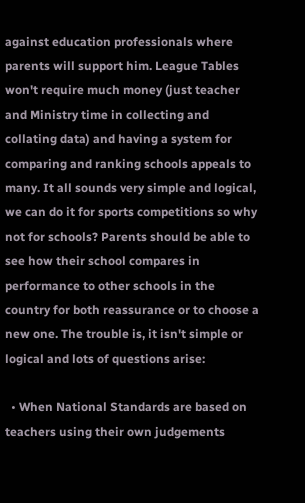against education professionals where parents will support him. League Tables won't require much money (just teacher and Ministry time in collecting and collating data) and having a system for comparing and ranking schools appeals to many. It all sounds very simple and logical, we can do it for sports competitions so why not for schools? Parents should be able to see how their school compares in performance to other schools in the country for both reassurance or to choose a new one. The trouble is, it isn't simple or logical and lots of questions arise:

  • When National Standards are based on teachers using their own judgements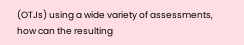(OTJs) using a wide variety of assessments, how can the resulting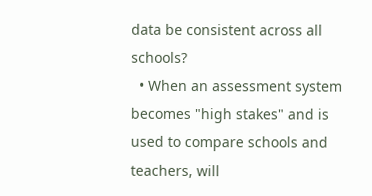data be consistent across all schools?
  • When an assessment system becomes "high stakes" and is used to compare schools and teachers, will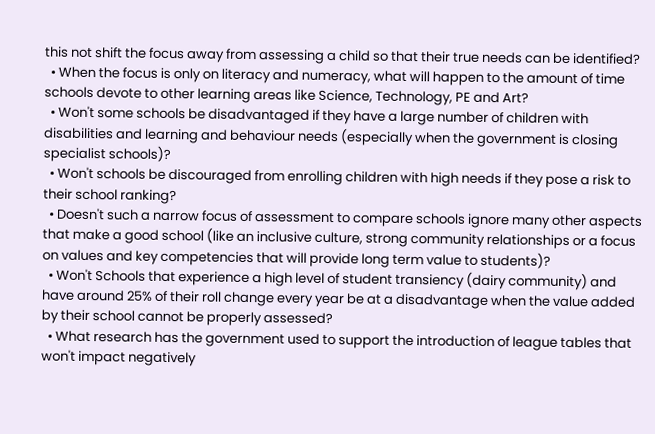this not shift the focus away from assessing a child so that their true needs can be identified?
  • When the focus is only on literacy and numeracy, what will happen to the amount of time schools devote to other learning areas like Science, Technology, PE and Art?
  • Won't some schools be disadvantaged if they have a large number of children with disabilities and learning and behaviour needs (especially when the government is closing specialist schools)?
  • Won't schools be discouraged from enrolling children with high needs if they pose a risk to their school ranking?
  • Doesn't such a narrow focus of assessment to compare schools ignore many other aspects that make a good school (like an inclusive culture, strong community relationships or a focus on values and key competencies that will provide long term value to students)?
  • Won't Schools that experience a high level of student transiency (dairy community) and have around 25% of their roll change every year be at a disadvantage when the value added by their school cannot be properly assessed?
  • What research has the government used to support the introduction of league tables that won't impact negatively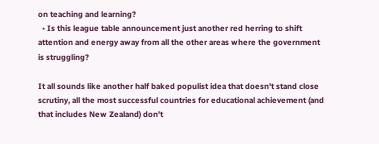on teaching and learning?
  • Is this league table announcement just another red herring to shift attention and energy away from all the other areas where the government is struggling?

It all sounds like another half baked populist idea that doesn't stand close scrutiny, all the most successful countries for educational achievement (and that includes New Zealand) don't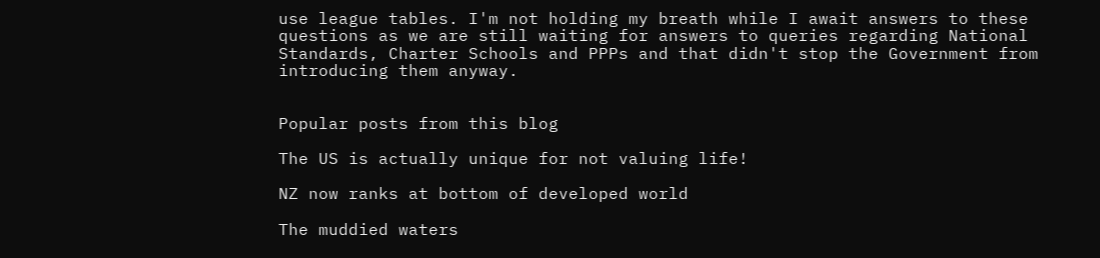use league tables. I'm not holding my breath while I await answers to these questions as we are still waiting for answers to queries regarding National Standards, Charter Schools and PPPs and that didn't stop the Government from introducing them anyway.


Popular posts from this blog

The US is actually unique for not valuing life!

NZ now ranks at bottom of developed world

The muddied waters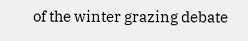of the winter grazing debate